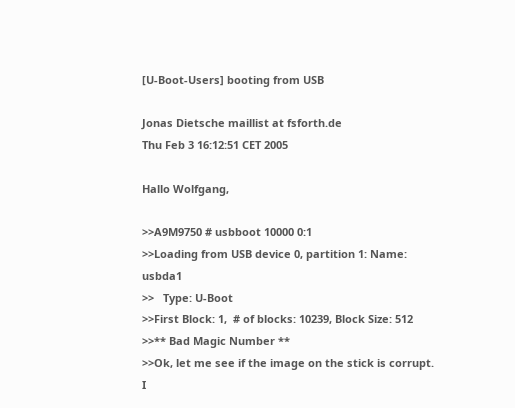[U-Boot-Users] booting from USB

Jonas Dietsche maillist at fsforth.de
Thu Feb 3 16:12:51 CET 2005

Hallo Wolfgang,

>>A9M9750 # usbboot 10000 0:1
>>Loading from USB device 0, partition 1: Name: usbda1
>>   Type: U-Boot
>>First Block: 1,  # of blocks: 10239, Block Size: 512
>>** Bad Magic Number **
>>Ok, let me see if the image on the stick is corrupt. I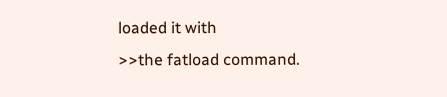loaded it with
>>the fatload command.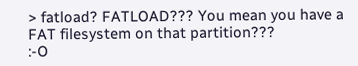> fatload? FATLOAD??? You mean you have a FAT filesystem on that partition???
:-O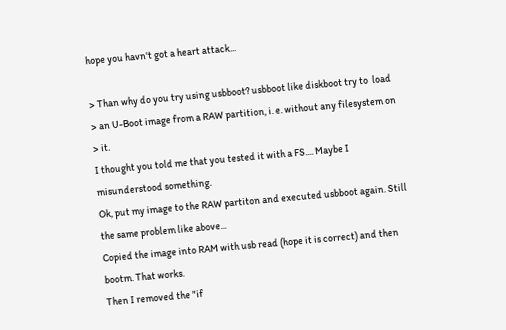hope you havn't got a heart attack...

> Than why do you try using usbboot? usbboot like diskboot try to  load
> an U-Boot image from a RAW partition, i. e. without any filesystem on
> it.
I thought you told me that you tested it with a FS.... Maybe I
misunderstood something.
Ok, put my image to the RAW partiton and executed usbboot again. Still
the same problem like above...
Copied the image into RAM with usb read (hope it is correct) and then
bootm. That works.
Then I removed the "if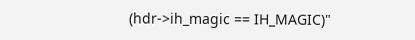(hdr->ih_magic == IH_MAGIC)"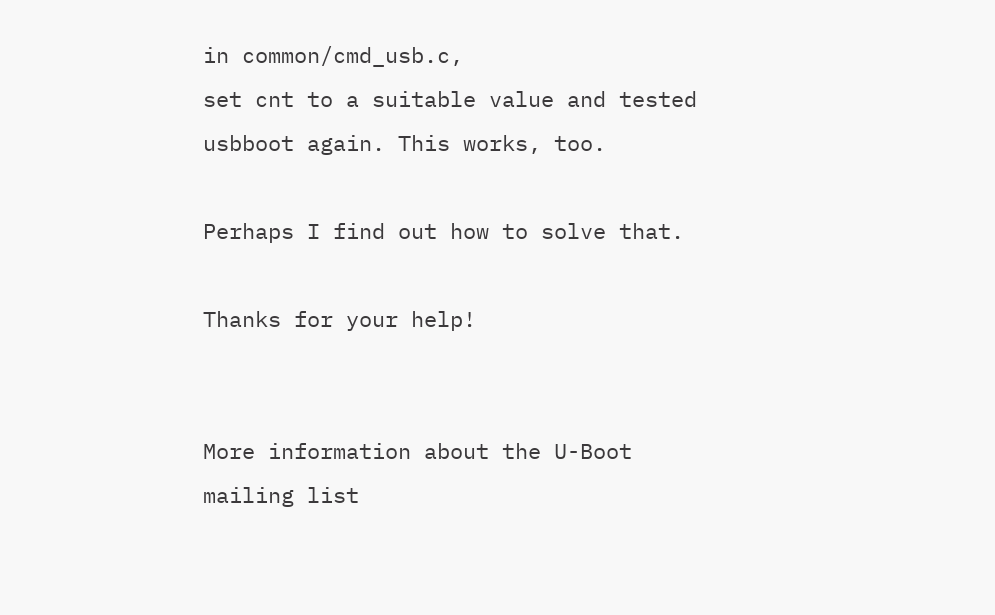in common/cmd_usb.c,
set cnt to a suitable value and tested usbboot again. This works, too.

Perhaps I find out how to solve that.

Thanks for your help!


More information about the U-Boot mailing list